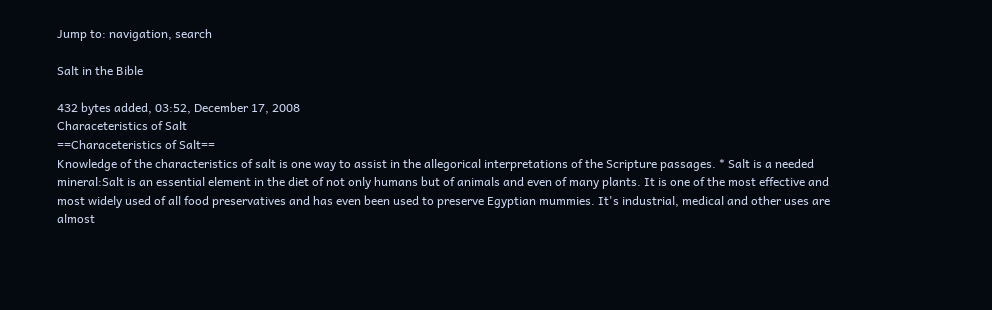Jump to: navigation, search

Salt in the Bible

432 bytes added, 03:52, December 17, 2008
Characeteristics of Salt
==Characeteristics of Salt==
Knowledge of the characteristics of salt is one way to assist in the allegorical interpretations of the Scripture passages. * Salt is a needed mineral:Salt is an essential element in the diet of not only humans but of animals and even of many plants. It is one of the most effective and most widely used of all food preservatives and has even been used to preserve Egyptian mummies. It's industrial, medical and other uses are almost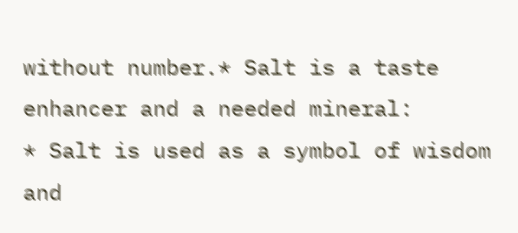without number.* Salt is a taste enhancer and a needed mineral:
* Salt is used as a symbol of wisdom and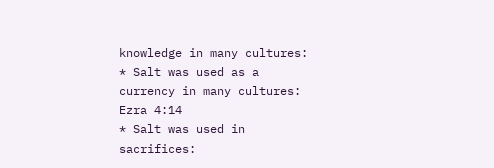knowledge in many cultures:
* Salt was used as a currency in many cultures: Ezra 4:14
* Salt was used in sacrifices: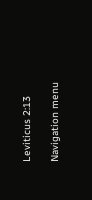Leviticus 2:13

Navigation menu